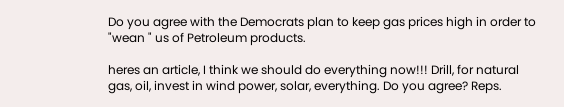Do you agree with the Democrats plan to keep gas prices high in order to "wean " us of Petroleum products.

heres an article, I think we should do everything now!!! Drill, for natural gas, oil, invest in wind power, solar, everything. Do you agree? Reps.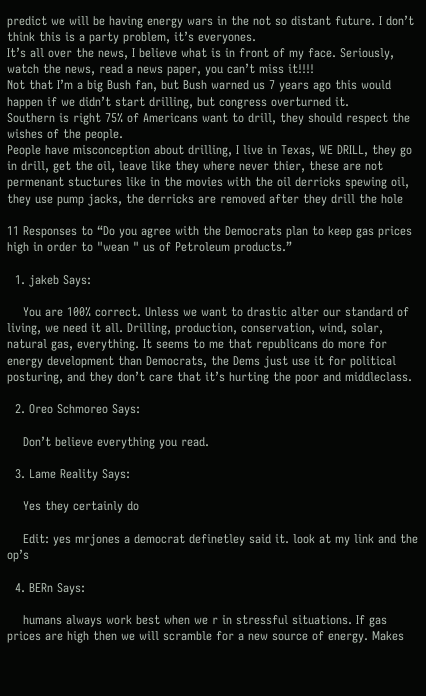predict we will be having energy wars in the not so distant future. I don’t think this is a party problem, it’s everyones.
It’s all over the news, I believe what is in front of my face. Seriously, watch the news, read a news paper, you can’t miss it!!!!
Not that I’m a big Bush fan, but Bush warned us 7 years ago this would happen if we didn’t start drilling, but congress overturned it.
Southern is right 75% of Americans want to drill, they should respect the wishes of the people.
People have misconception about drilling, I live in Texas, WE DRILL, they go in drill, get the oil, leave like they where never thier, these are not permenant stuctures like in the movies with the oil derricks spewing oil, they use pump jacks, the derricks are removed after they drill the hole

11 Responses to “Do you agree with the Democrats plan to keep gas prices high in order to "wean " us of Petroleum products.”

  1. jakeb Says:

    You are 100% correct. Unless we want to drastic alter our standard of living, we need it all. Drilling, production, conservation, wind, solar, natural gas, everything. It seems to me that republicans do more for energy development than Democrats, the Dems just use it for political posturing, and they don’t care that it’s hurting the poor and middleclass.

  2. Oreo Schmoreo Says:

    Don’t believe everything you read.

  3. Lame Reality Says:

    Yes they certainly do

    Edit: yes mrjones a democrat definetley said it. look at my link and the op’s

  4. BERn Says:

    humans always work best when we r in stressful situations. If gas prices are high then we will scramble for a new source of energy. Makes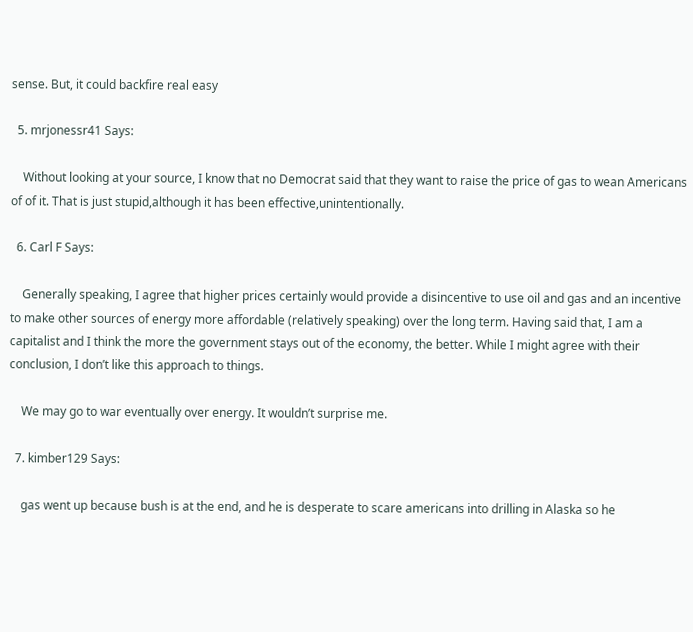sense. But, it could backfire real easy

  5. mrjonessr41 Says:

    Without looking at your source, I know that no Democrat said that they want to raise the price of gas to wean Americans of of it. That is just stupid,although it has been effective,unintentionally.

  6. Carl F Says:

    Generally speaking, I agree that higher prices certainly would provide a disincentive to use oil and gas and an incentive to make other sources of energy more affordable (relatively speaking) over the long term. Having said that, I am a capitalist and I think the more the government stays out of the economy, the better. While I might agree with their conclusion, I don’t like this approach to things.

    We may go to war eventually over energy. It wouldn’t surprise me.

  7. kimber129 Says:

    gas went up because bush is at the end, and he is desperate to scare americans into drilling in Alaska so he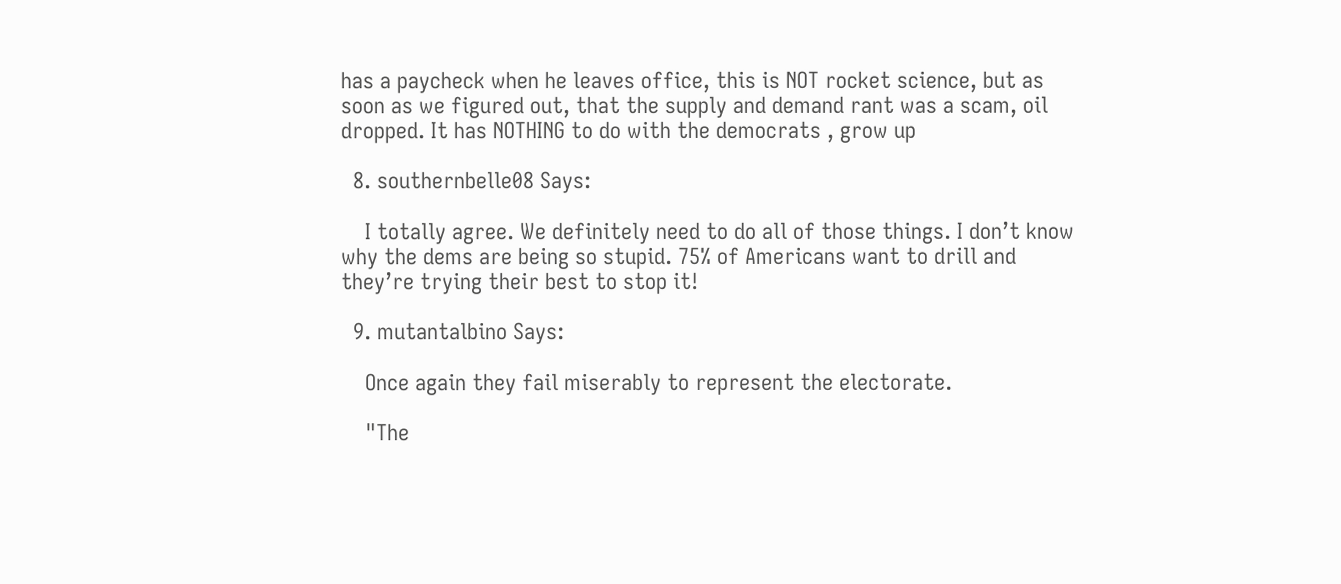has a paycheck when he leaves office, this is NOT rocket science, but as soon as we figured out, that the supply and demand rant was a scam, oil dropped. It has NOTHING to do with the democrats , grow up

  8. southernbelle08 Says:

    I totally agree. We definitely need to do all of those things. I don’t know why the dems are being so stupid. 75% of Americans want to drill and they’re trying their best to stop it!

  9. mutantalbino Says:

    Once again they fail miserably to represent the electorate.

    "The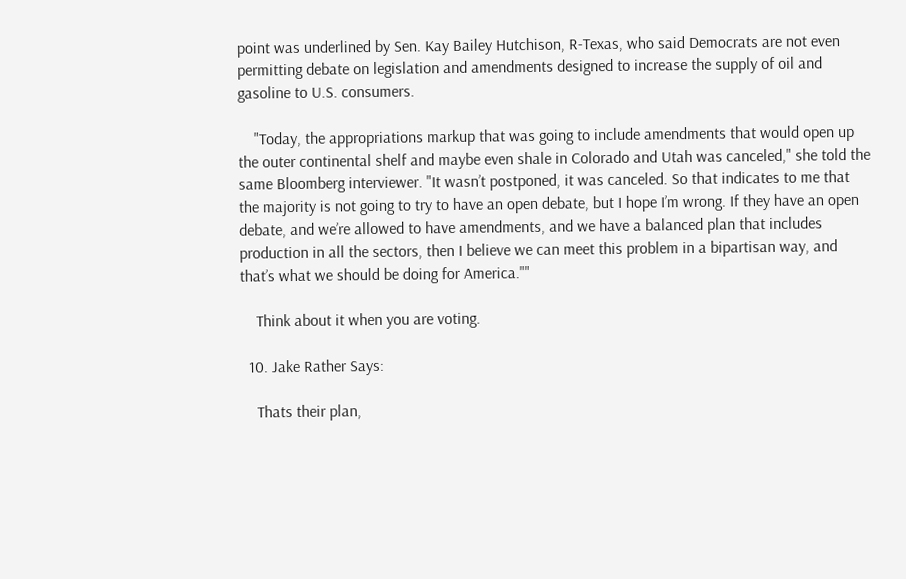point was underlined by Sen. Kay Bailey Hutchison, R-Texas, who said Democrats are not even permitting debate on legislation and amendments designed to increase the supply of oil and gasoline to U.S. consumers.

    "Today, the appropriations markup that was going to include amendments that would open up the outer continental shelf and maybe even shale in Colorado and Utah was canceled," she told the same Bloomberg interviewer. "It wasn’t postponed, it was canceled. So that indicates to me that the majority is not going to try to have an open debate, but I hope I’m wrong. If they have an open debate, and we’re allowed to have amendments, and we have a balanced plan that includes production in all the sectors, then I believe we can meet this problem in a bipartisan way, and that’s what we should be doing for America.""

    Think about it when you are voting.

  10. Jake Rather Says:

    Thats their plan,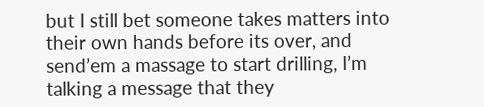but I still bet someone takes matters into their own hands before its over, and send’em a massage to start drilling, I’m talking a message that they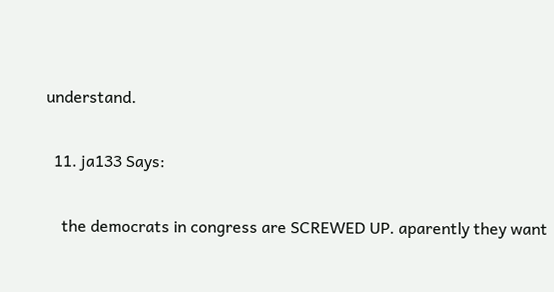understand.

  11. ja133 Says:

    the democrats in congress are SCREWED UP. aparently they want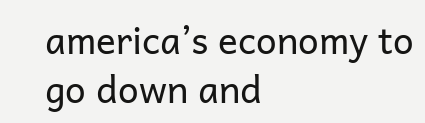america’s economy to go down and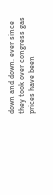down and down. ever since they took over congress gas prices have been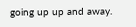going up up and away.